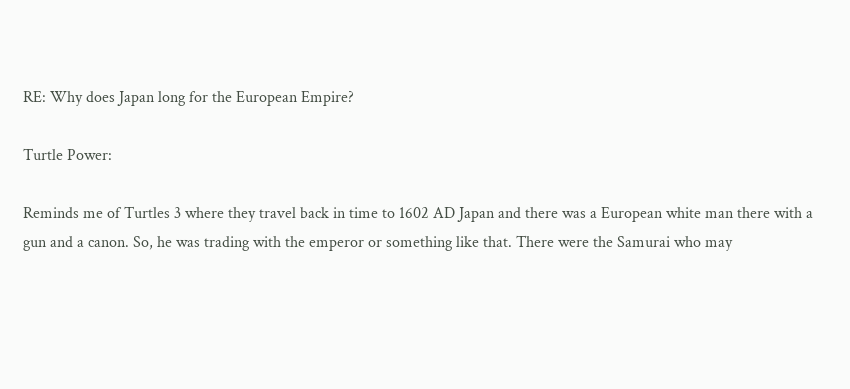RE: Why does Japan long for the European Empire?

Turtle Power:

Reminds me of Turtles 3 where they travel back in time to 1602 AD Japan and there was a European white man there with a gun and a canon. So, he was trading with the emperor or something like that. There were the Samurai who may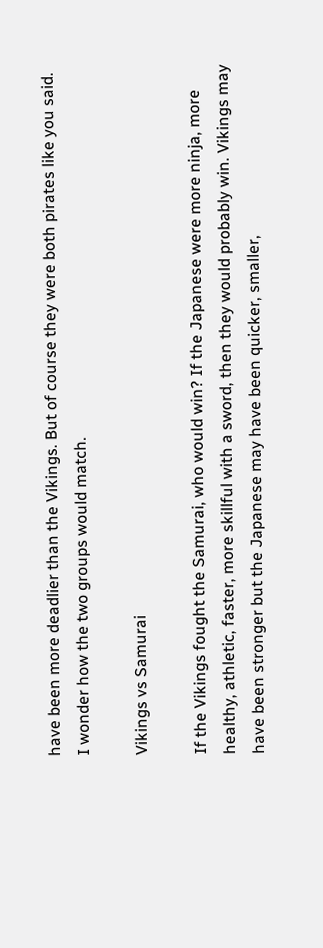have been more deadlier than the Vikings. But of course they were both pirates like you said. I wonder how the two groups would match.

Vikings vs Samurai

If the Vikings fought the Samurai, who would win? If the Japanese were more ninja, more healthy, athletic, faster, more skillful with a sword, then they would probably win. Vikings may have been stronger but the Japanese may have been quicker, smaller,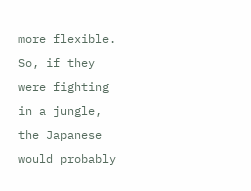more flexible. So, if they were fighting in a jungle, the Japanese would probably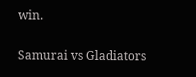win.

Samurai vs Gladiators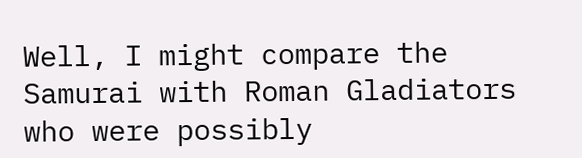Well, I might compare the Samurai with Roman Gladiators who were possibly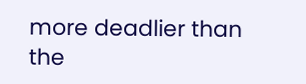more deadlier than the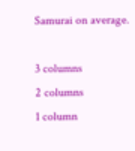Samurai on average.

3 columns
2 columns
1 column